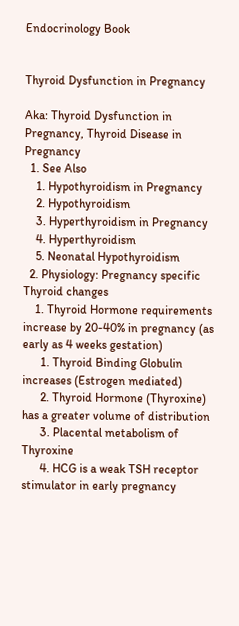Endocrinology Book


Thyroid Dysfunction in Pregnancy

Aka: Thyroid Dysfunction in Pregnancy, Thyroid Disease in Pregnancy
  1. See Also
    1. Hypothyroidism in Pregnancy
    2. Hypothyroidism
    3. Hyperthyroidism in Pregnancy
    4. Hyperthyroidism
    5. Neonatal Hypothyroidism
  2. Physiology: Pregnancy specific Thyroid changes
    1. Thyroid Hormone requirements increase by 20-40% in pregnancy (as early as 4 weeks gestation)
      1. Thyroid Binding Globulin increases (Estrogen mediated)
      2. Thyroid Hormone (Thyroxine) has a greater volume of distribution
      3. Placental metabolism of Thyroxine
      4. HCG is a weak TSH receptor stimulator in early pregnancy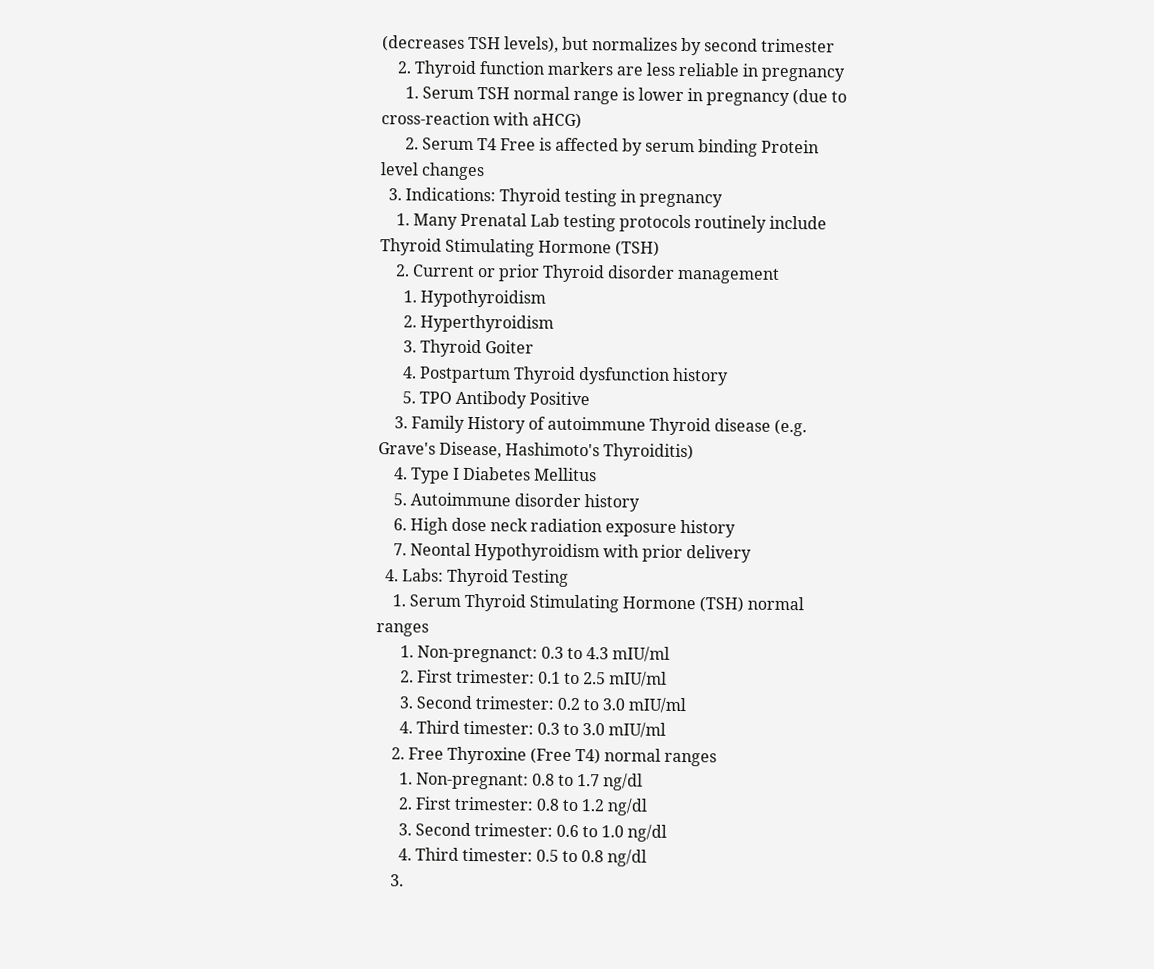(decreases TSH levels), but normalizes by second trimester
    2. Thyroid function markers are less reliable in pregnancy
      1. Serum TSH normal range is lower in pregnancy (due to cross-reaction with aHCG)
      2. Serum T4 Free is affected by serum binding Protein level changes
  3. Indications: Thyroid testing in pregnancy
    1. Many Prenatal Lab testing protocols routinely include Thyroid Stimulating Hormone (TSH)
    2. Current or prior Thyroid disorder management
      1. Hypothyroidism
      2. Hyperthyroidism
      3. Thyroid Goiter
      4. Postpartum Thyroid dysfunction history
      5. TPO Antibody Positive
    3. Family History of autoimmune Thyroid disease (e.g. Grave's Disease, Hashimoto's Thyroiditis)
    4. Type I Diabetes Mellitus
    5. Autoimmune disorder history
    6. High dose neck radiation exposure history
    7. Neontal Hypothyroidism with prior delivery
  4. Labs: Thyroid Testing
    1. Serum Thyroid Stimulating Hormone (TSH) normal ranges
      1. Non-pregnanct: 0.3 to 4.3 mIU/ml
      2. First trimester: 0.1 to 2.5 mIU/ml
      3. Second trimester: 0.2 to 3.0 mIU/ml
      4. Third timester: 0.3 to 3.0 mIU/ml
    2. Free Thyroxine (Free T4) normal ranges
      1. Non-pregnant: 0.8 to 1.7 ng/dl
      2. First trimester: 0.8 to 1.2 ng/dl
      3. Second trimester: 0.6 to 1.0 ng/dl
      4. Third timester: 0.5 to 0.8 ng/dl
    3.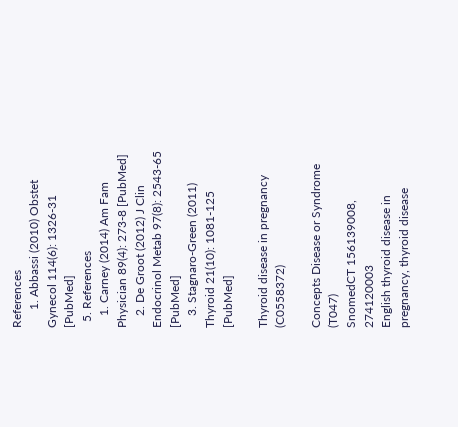References
      1. Abbassi (2010) Obstet Gynecol 114(6): 1326-31 [PubMed]
  5. References
    1. Carney (2014) Am Fam Physician 89(4): 273-8 [PubMed]
    2. De Groot (2012) J Clin Endocrinol Metab 97(8): 2543-65 [PubMed]
    3. Stagnaro-Green (2011) Thyroid 21(10): 1081-125 [PubMed]

Thyroid disease in pregnancy (C0558372)

Concepts Disease or Syndrome (T047)
SnomedCT 156139008, 274120003
English thyroid disease in pregnancy, thyroid disease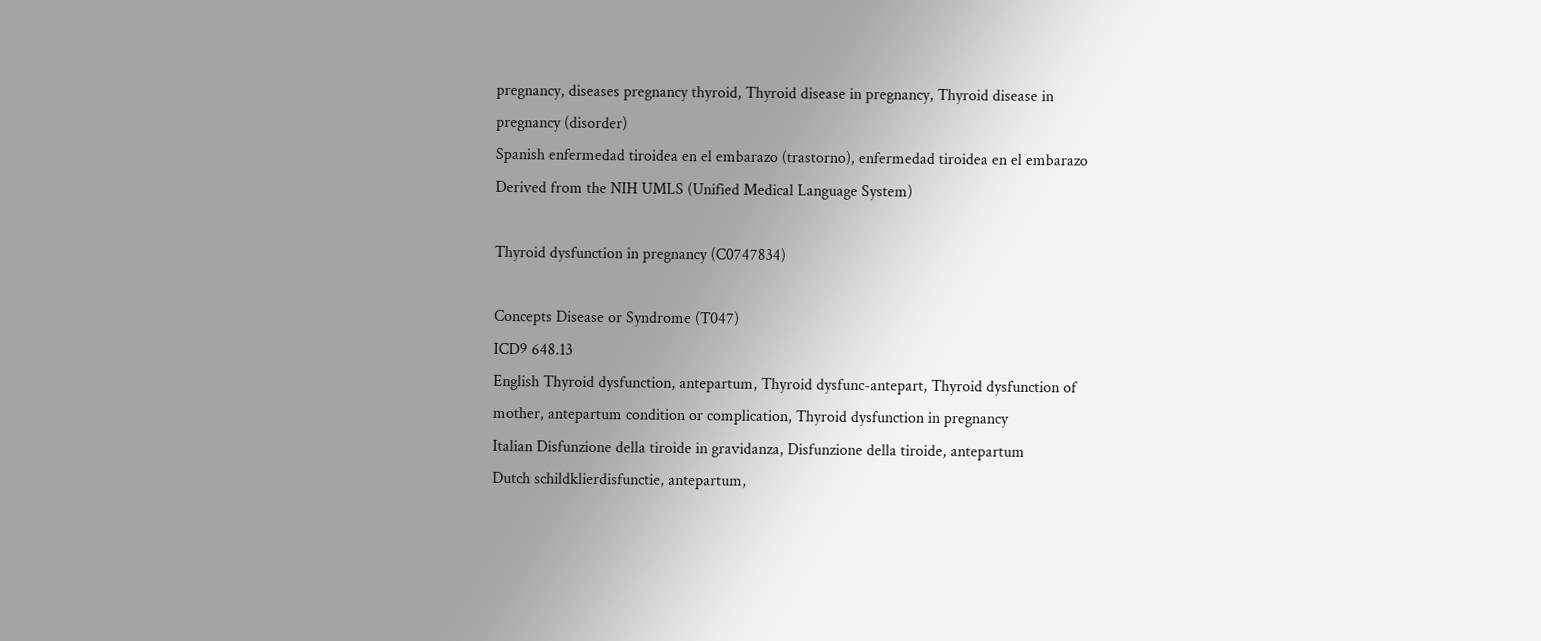pregnancy, diseases pregnancy thyroid, Thyroid disease in pregnancy, Thyroid disease in pregnancy (disorder)
Spanish enfermedad tiroidea en el embarazo (trastorno), enfermedad tiroidea en el embarazo
Derived from the NIH UMLS (Unified Medical Language System)

Thyroid dysfunction in pregnancy (C0747834)

Concepts Disease or Syndrome (T047)
ICD9 648.13
English Thyroid dysfunction, antepartum, Thyroid dysfunc-antepart, Thyroid dysfunction of mother, antepartum condition or complication, Thyroid dysfunction in pregnancy
Italian Disfunzione della tiroide in gravidanza, Disfunzione della tiroide, antepartum
Dutch schildklierdisfunctie, antepartum,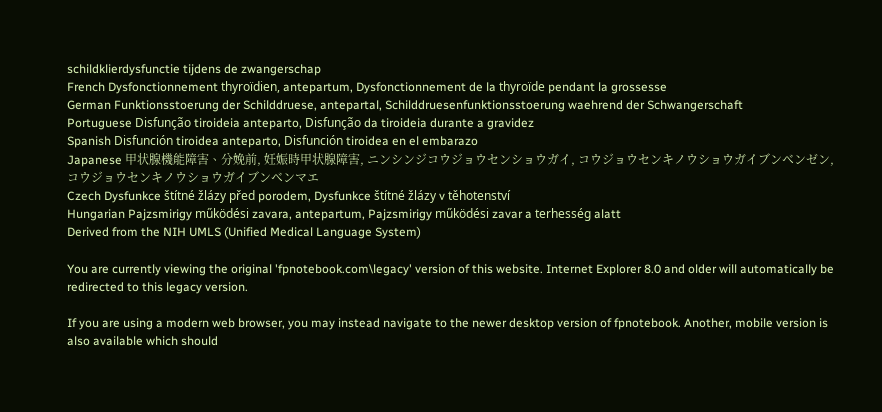schildklierdysfunctie tijdens de zwangerschap
French Dysfonctionnement thyroïdien, antepartum, Dysfonctionnement de la thyroïde pendant la grossesse
German Funktionsstoerung der Schilddruese, antepartal, Schilddruesenfunktionsstoerung waehrend der Schwangerschaft
Portuguese Disfunção tiroideia anteparto, Disfunção da tiroideia durante a gravidez
Spanish Disfunción tiroidea anteparto, Disfunción tiroidea en el embarazo
Japanese 甲状腺機能障害、分娩前, 妊娠時甲状腺障害, ニンシンジコウジョウセンショウガイ, コウジョウセンキノウショウガイブンベンゼン, コウジョウセンキノウショウガイブンベンマエ
Czech Dysfunkce štítné žlázy před porodem, Dysfunkce štítné žlázy v těhotenství
Hungarian Pajzsmirigy működési zavara, antepartum, Pajzsmirigy működési zavar a terhesség alatt
Derived from the NIH UMLS (Unified Medical Language System)

You are currently viewing the original 'fpnotebook.com\legacy' version of this website. Internet Explorer 8.0 and older will automatically be redirected to this legacy version.

If you are using a modern web browser, you may instead navigate to the newer desktop version of fpnotebook. Another, mobile version is also available which should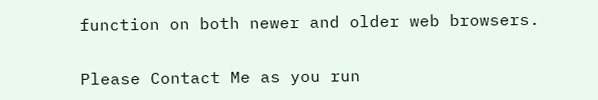function on both newer and older web browsers.

Please Contact Me as you run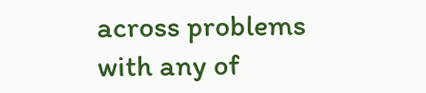across problems with any of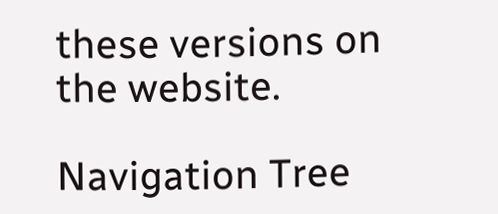these versions on the website.

Navigation Tree